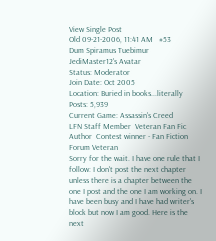View Single Post
Old 09-21-2006, 11:41 AM   #53
Dum Spiramus Tuebimur
JediMaster12's Avatar
Status: Moderator
Join Date: Oct 2005
Location: Buried in books...literally
Posts: 5,939
Current Game: Assassin's Creed
LFN Staff Member  Veteran Fan Fic Author  Contest winner - Fan Fiction  Forum Veteran
Sorry for the wait. I have one rule that I follow: I don't post the next chapter unless there is a chapter between the one I post and the one I am working on. I have been busy and I have had writer's block but now I am good. Here is the next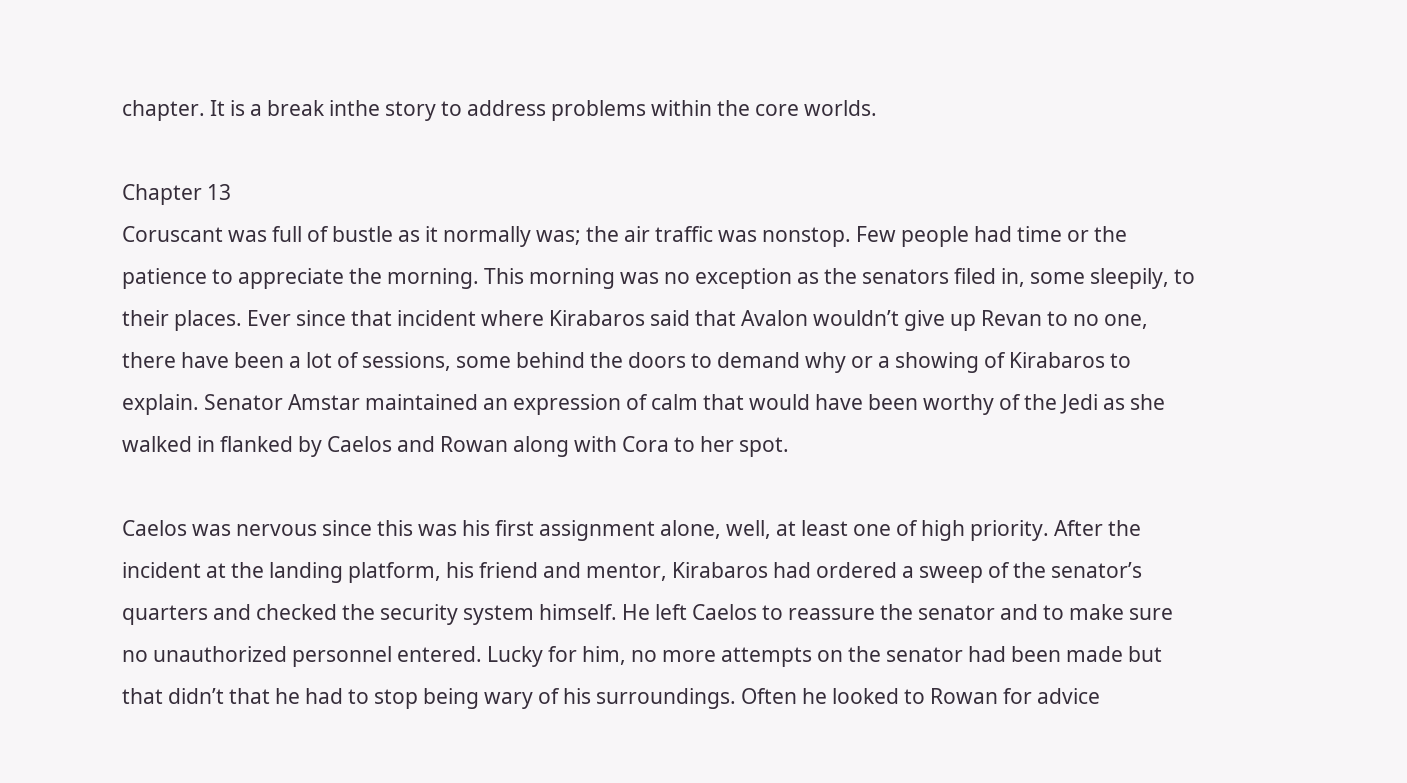chapter. It is a break inthe story to address problems within the core worlds.

Chapter 13
Coruscant was full of bustle as it normally was; the air traffic was nonstop. Few people had time or the patience to appreciate the morning. This morning was no exception as the senators filed in, some sleepily, to their places. Ever since that incident where Kirabaros said that Avalon wouldn’t give up Revan to no one, there have been a lot of sessions, some behind the doors to demand why or a showing of Kirabaros to explain. Senator Amstar maintained an expression of calm that would have been worthy of the Jedi as she walked in flanked by Caelos and Rowan along with Cora to her spot.

Caelos was nervous since this was his first assignment alone, well, at least one of high priority. After the incident at the landing platform, his friend and mentor, Kirabaros had ordered a sweep of the senator’s quarters and checked the security system himself. He left Caelos to reassure the senator and to make sure no unauthorized personnel entered. Lucky for him, no more attempts on the senator had been made but that didn’t that he had to stop being wary of his surroundings. Often he looked to Rowan for advice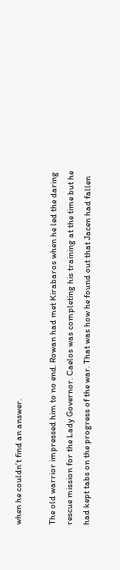when he couldn’t find an answer.

The old warrior impressed him to no end. Rowan had met Kirabaros when he led the daring rescue mission for the Lady Governor. Caelos was completing his training at the time but he had kept tabs on the progress of the war. That was how he found out that Jacen had fallen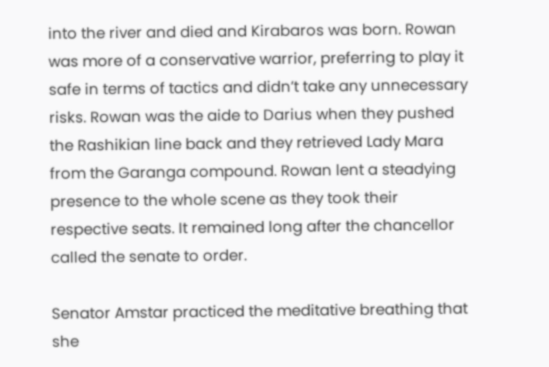into the river and died and Kirabaros was born. Rowan was more of a conservative warrior, preferring to play it safe in terms of tactics and didn’t take any unnecessary risks. Rowan was the aide to Darius when they pushed the Rashikian line back and they retrieved Lady Mara from the Garanga compound. Rowan lent a steadying presence to the whole scene as they took their respective seats. It remained long after the chancellor called the senate to order.

Senator Amstar practiced the meditative breathing that she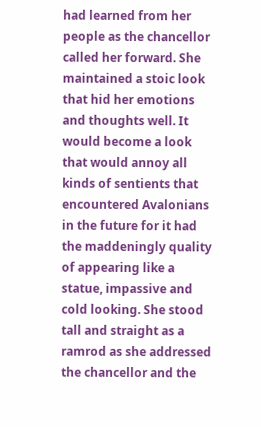had learned from her people as the chancellor called her forward. She maintained a stoic look that hid her emotions and thoughts well. It would become a look that would annoy all kinds of sentients that encountered Avalonians in the future for it had the maddeningly quality of appearing like a statue, impassive and cold looking. She stood tall and straight as a ramrod as she addressed the chancellor and the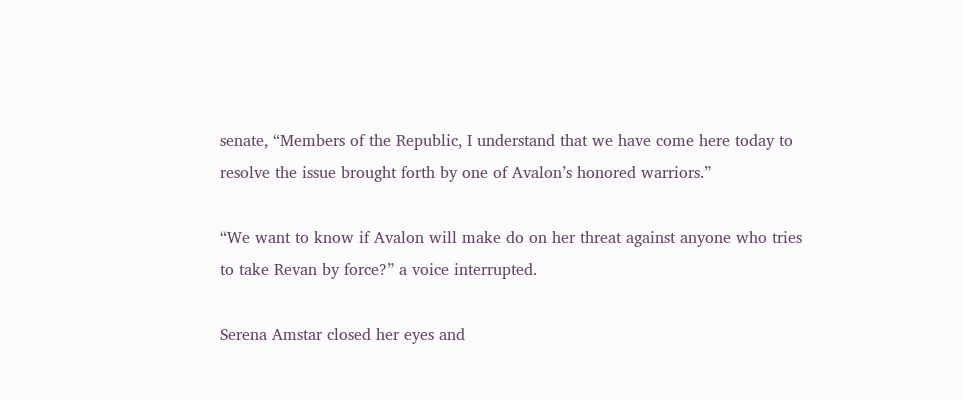senate, “Members of the Republic, I understand that we have come here today to resolve the issue brought forth by one of Avalon’s honored warriors.”

“We want to know if Avalon will make do on her threat against anyone who tries to take Revan by force?” a voice interrupted.

Serena Amstar closed her eyes and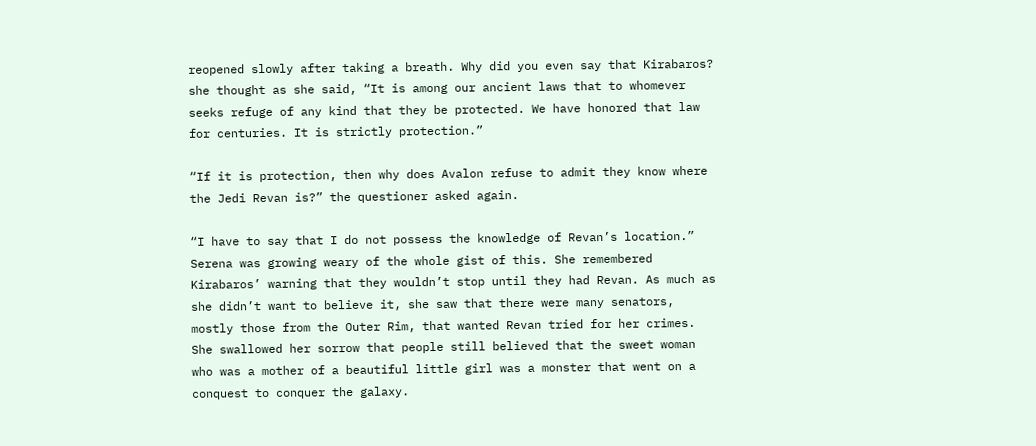reopened slowly after taking a breath. Why did you even say that Kirabaros? she thought as she said, “It is among our ancient laws that to whomever seeks refuge of any kind that they be protected. We have honored that law for centuries. It is strictly protection.”

“If it is protection, then why does Avalon refuse to admit they know where the Jedi Revan is?” the questioner asked again.

“I have to say that I do not possess the knowledge of Revan’s location.” Serena was growing weary of the whole gist of this. She remembered Kirabaros’ warning that they wouldn’t stop until they had Revan. As much as she didn’t want to believe it, she saw that there were many senators, mostly those from the Outer Rim, that wanted Revan tried for her crimes. She swallowed her sorrow that people still believed that the sweet woman who was a mother of a beautiful little girl was a monster that went on a conquest to conquer the galaxy.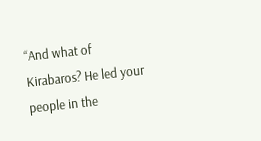“And what of Kirabaros? He led your people in the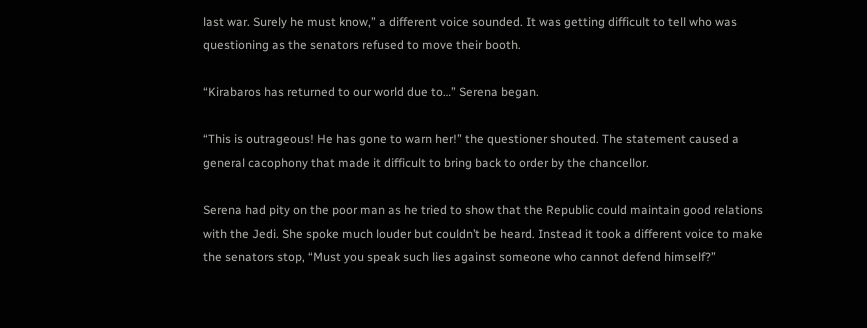last war. Surely he must know,” a different voice sounded. It was getting difficult to tell who was questioning as the senators refused to move their booth.

“Kirabaros has returned to our world due to…” Serena began.

“This is outrageous! He has gone to warn her!” the questioner shouted. The statement caused a general cacophony that made it difficult to bring back to order by the chancellor.

Serena had pity on the poor man as he tried to show that the Republic could maintain good relations with the Jedi. She spoke much louder but couldn’t be heard. Instead it took a different voice to make the senators stop, “Must you speak such lies against someone who cannot defend himself?”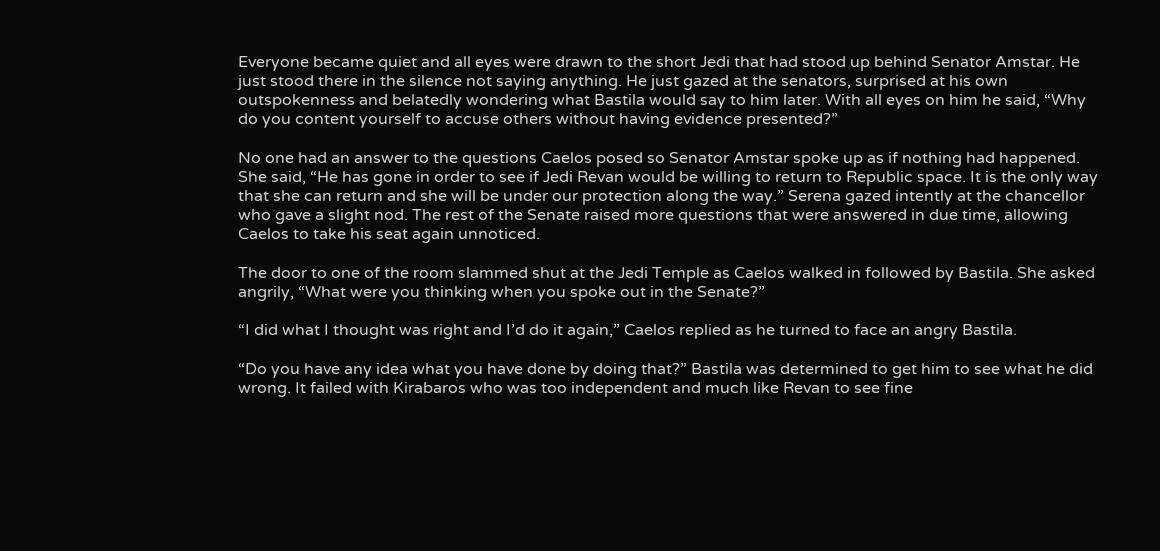Everyone became quiet and all eyes were drawn to the short Jedi that had stood up behind Senator Amstar. He just stood there in the silence not saying anything. He just gazed at the senators, surprised at his own outspokenness and belatedly wondering what Bastila would say to him later. With all eyes on him he said, “Why do you content yourself to accuse others without having evidence presented?”

No one had an answer to the questions Caelos posed so Senator Amstar spoke up as if nothing had happened. She said, “He has gone in order to see if Jedi Revan would be willing to return to Republic space. It is the only way that she can return and she will be under our protection along the way.” Serena gazed intently at the chancellor who gave a slight nod. The rest of the Senate raised more questions that were answered in due time, allowing Caelos to take his seat again unnoticed.

The door to one of the room slammed shut at the Jedi Temple as Caelos walked in followed by Bastila. She asked angrily, “What were you thinking when you spoke out in the Senate?”

“I did what I thought was right and I’d do it again,” Caelos replied as he turned to face an angry Bastila.

“Do you have any idea what you have done by doing that?” Bastila was determined to get him to see what he did wrong. It failed with Kirabaros who was too independent and much like Revan to see fine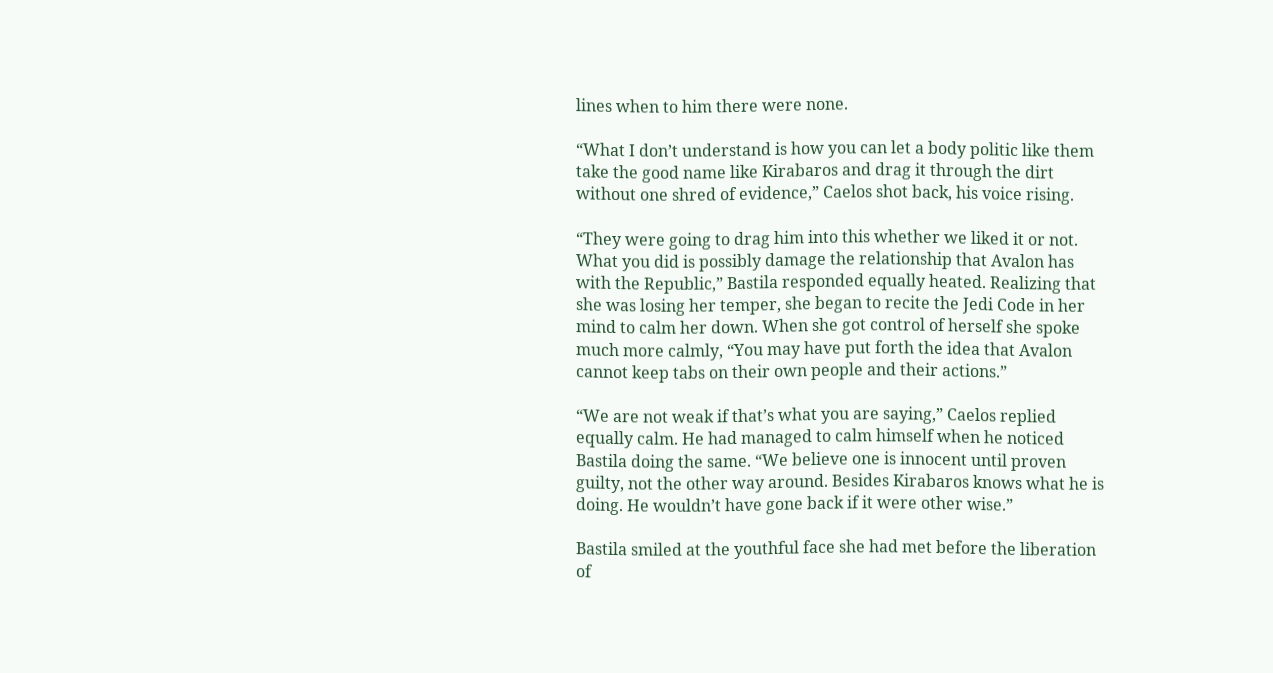lines when to him there were none.

“What I don’t understand is how you can let a body politic like them take the good name like Kirabaros and drag it through the dirt without one shred of evidence,” Caelos shot back, his voice rising.

“They were going to drag him into this whether we liked it or not. What you did is possibly damage the relationship that Avalon has with the Republic,” Bastila responded equally heated. Realizing that she was losing her temper, she began to recite the Jedi Code in her mind to calm her down. When she got control of herself she spoke much more calmly, “You may have put forth the idea that Avalon cannot keep tabs on their own people and their actions.”

“We are not weak if that’s what you are saying,” Caelos replied equally calm. He had managed to calm himself when he noticed Bastila doing the same. “We believe one is innocent until proven guilty, not the other way around. Besides Kirabaros knows what he is doing. He wouldn’t have gone back if it were other wise.”

Bastila smiled at the youthful face she had met before the liberation of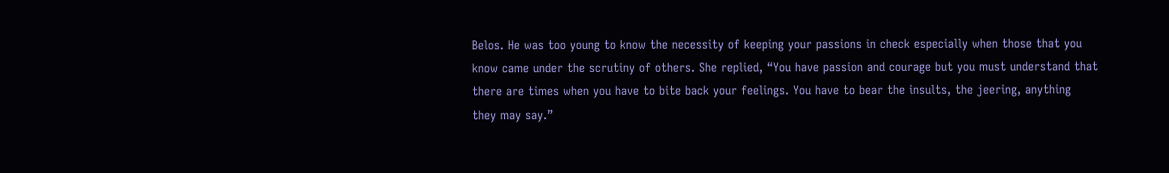Belos. He was too young to know the necessity of keeping your passions in check especially when those that you know came under the scrutiny of others. She replied, “You have passion and courage but you must understand that there are times when you have to bite back your feelings. You have to bear the insults, the jeering, anything they may say.”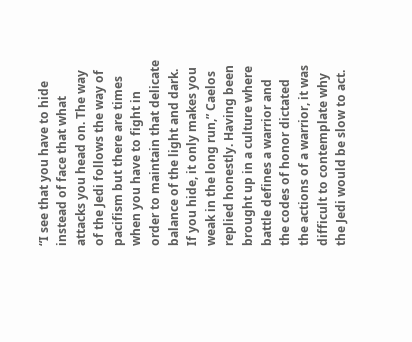“I see that you have to hide instead of face that what attacks you head on. The way of the Jedi follows the way of pacifism but there are times when you have to fight in order to maintain that delicate balance of the light and dark. If you hide, it only makes you weak in the long run,” Caelos replied honestly. Having been brought up in a culture where battle defines a warrior and the codes of honor dictated the actions of a warrior, it was difficult to contemplate why the Jedi would be slow to act.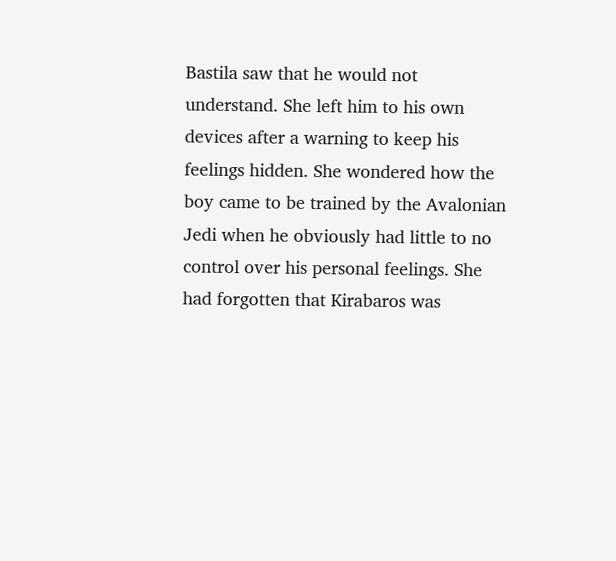Bastila saw that he would not understand. She left him to his own devices after a warning to keep his feelings hidden. She wondered how the boy came to be trained by the Avalonian Jedi when he obviously had little to no control over his personal feelings. She had forgotten that Kirabaros was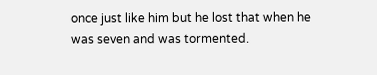once just like him but he lost that when he was seven and was tormented.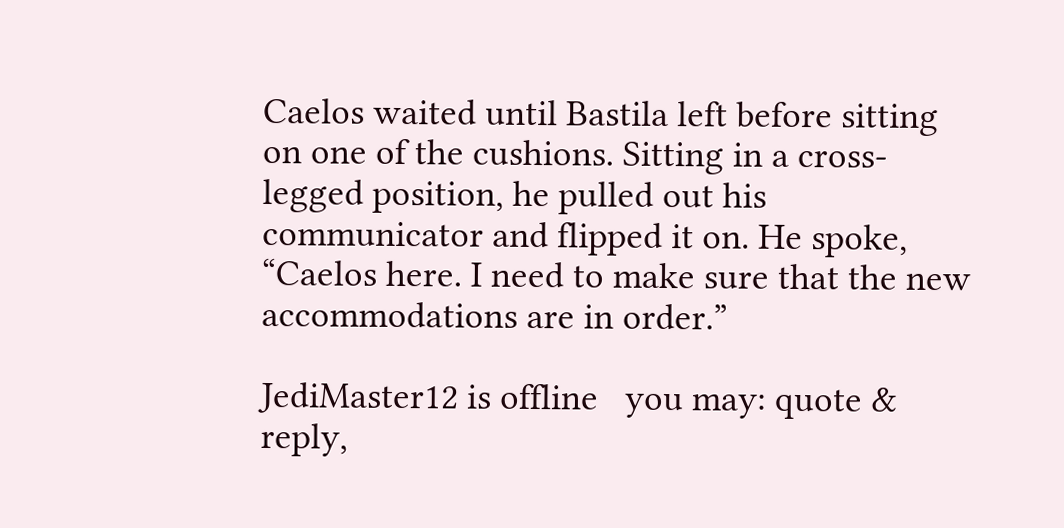Caelos waited until Bastila left before sitting on one of the cushions. Sitting in a cross-legged position, he pulled out his communicator and flipped it on. He spoke, “Caelos here. I need to make sure that the new accommodations are in order.”

JediMaster12 is offline   you may: quote & reply,